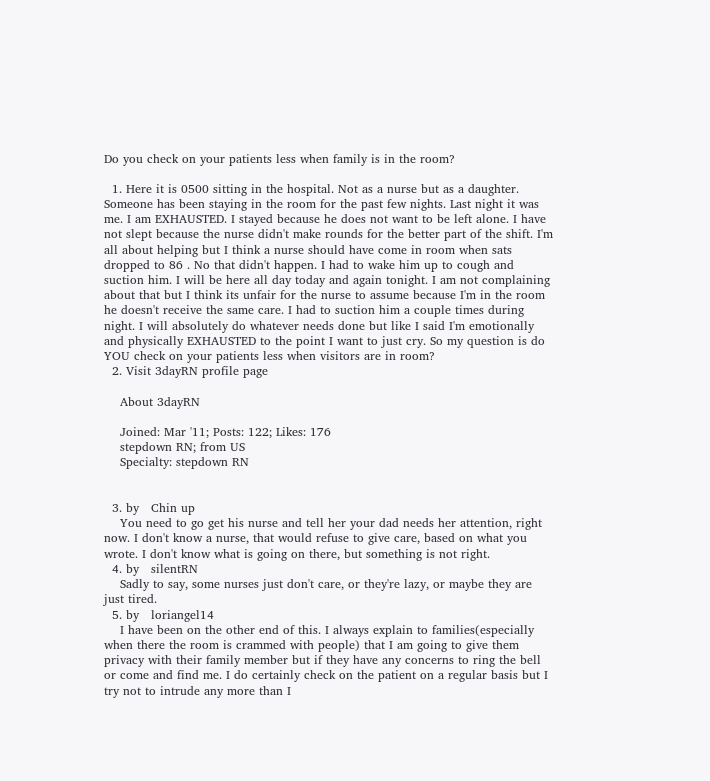Do you check on your patients less when family is in the room?

  1. Here it is 0500 sitting in the hospital. Not as a nurse but as a daughter. Someone has been staying in the room for the past few nights. Last night it was me. I am EXHAUSTED. I stayed because he does not want to be left alone. I have not slept because the nurse didn't make rounds for the better part of the shift. I'm all about helping but I think a nurse should have come in room when sats dropped to 86 . No that didn't happen. I had to wake him up to cough and suction him. I will be here all day today and again tonight. I am not complaining about that but I think its unfair for the nurse to assume because I'm in the room he doesn't receive the same care. I had to suction him a couple times during night. I will absolutely do whatever needs done but like I said I'm emotionally and physically EXHAUSTED to the point I want to just cry. So my question is do YOU check on your patients less when visitors are in room?
  2. Visit 3dayRN profile page

    About 3dayRN

    Joined: Mar '11; Posts: 122; Likes: 176
    stepdown RN; from US
    Specialty: stepdown RN


  3. by   Chin up
    You need to go get his nurse and tell her your dad needs her attention, right now. I don't know a nurse, that would refuse to give care, based on what you wrote. I don't know what is going on there, but something is not right.
  4. by   silentRN
    Sadly to say, some nurses just don't care, or they're lazy, or maybe they are just tired.
  5. by   loriangel14
    I have been on the other end of this. I always explain to families(especially when there the room is crammed with people) that I am going to give them privacy with their family member but if they have any concerns to ring the bell or come and find me. I do certainly check on the patient on a regular basis but I try not to intrude any more than I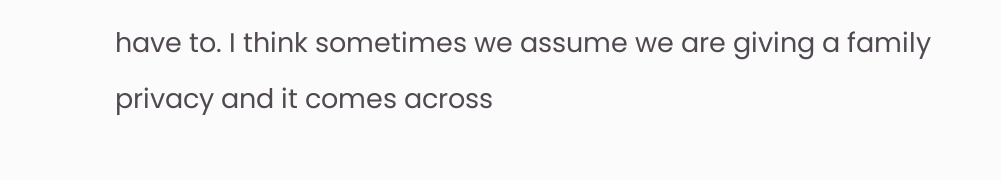have to. I think sometimes we assume we are giving a family privacy and it comes across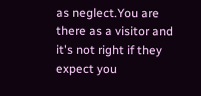as neglect.You are there as a visitor and it's not right if they expect you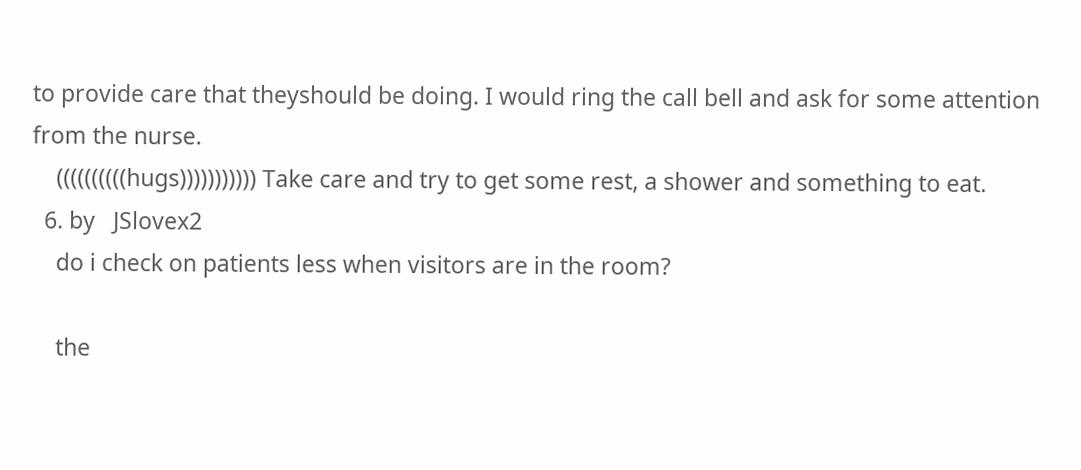to provide care that theyshould be doing. I would ring the call bell and ask for some attention from the nurse.
    ((((((((((hugs))))))))))) Take care and try to get some rest, a shower and something to eat.
  6. by   JSlovex2
    do i check on patients less when visitors are in the room?

    the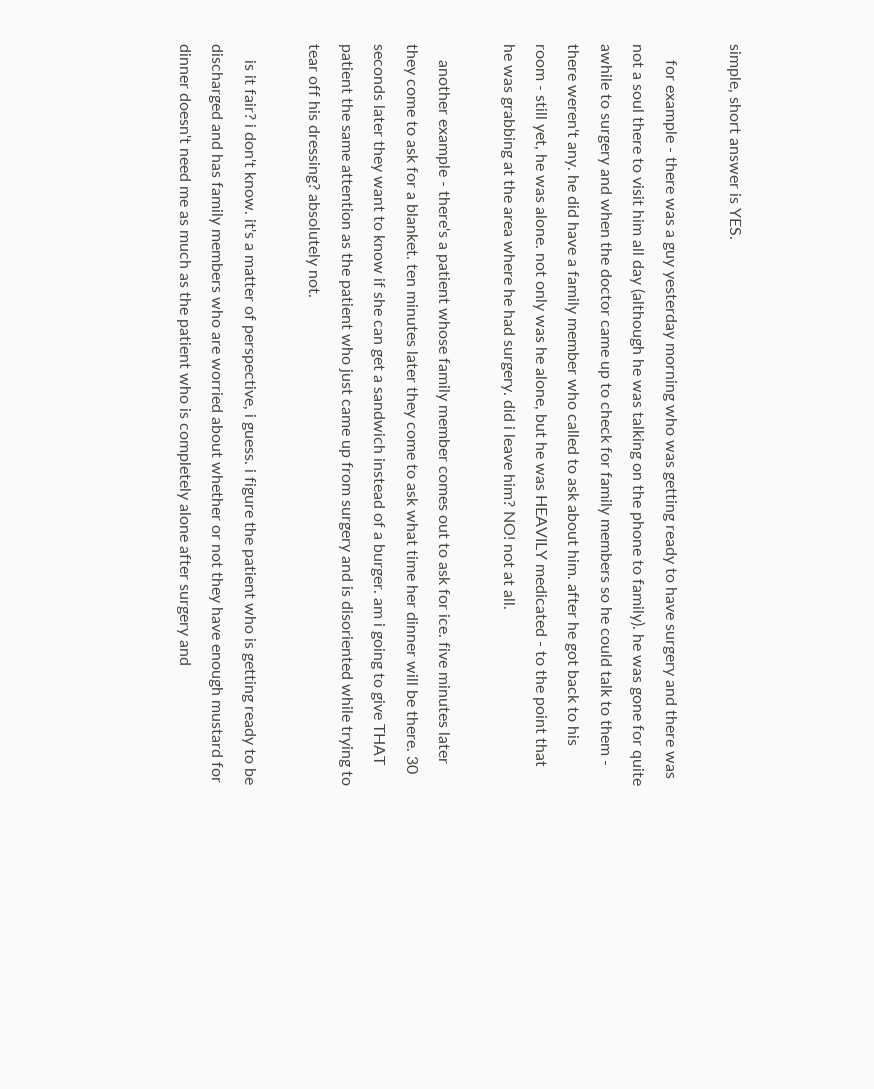simple, short answer is YES.

    for example - there was a guy yesterday morning who was getting ready to have surgery and there was not a soul there to visit him all day (although he was talking on the phone to family). he was gone for quite awhile to surgery and when the doctor came up to check for family members so he could talk to them - there weren't any. he did have a family member who called to ask about him. after he got back to his room - still yet, he was alone. not only was he alone, but he was HEAVILY medicated - to the point that he was grabbing at the area where he had surgery. did i leave him? NO! not at all.

    another example - there's a patient whose family member comes out to ask for ice. five minutes later they come to ask for a blanket. ten minutes later they come to ask what time her dinner will be there. 30 seconds later they want to know if she can get a sandwich instead of a burger. am i going to give THAT patient the same attention as the patient who just came up from surgery and is disoriented while trying to tear off his dressing? absolutely not.

    is it fair? i don't know. it's a matter of perspective, i guess. i figure the patient who is getting ready to be discharged and has family members who are worried about whether or not they have enough mustard for dinner doesn't need me as much as the patient who is completely alone after surgery and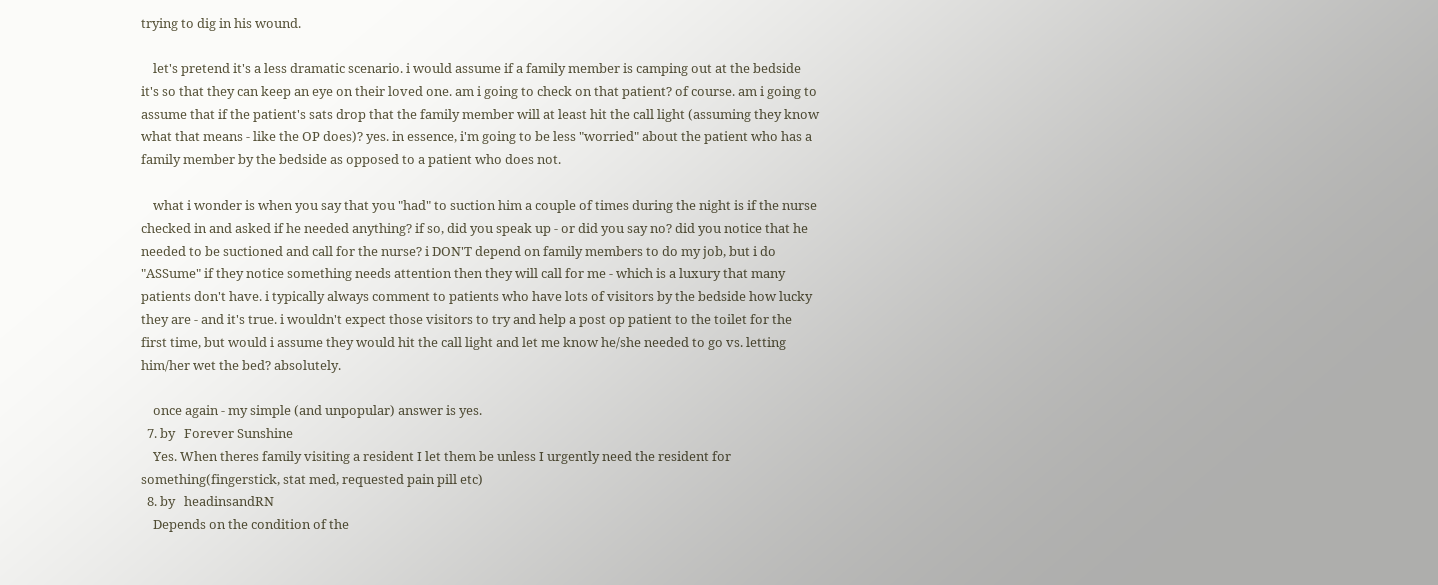trying to dig in his wound.

    let's pretend it's a less dramatic scenario. i would assume if a family member is camping out at the bedside it's so that they can keep an eye on their loved one. am i going to check on that patient? of course. am i going to assume that if the patient's sats drop that the family member will at least hit the call light (assuming they know what that means - like the OP does)? yes. in essence, i'm going to be less "worried" about the patient who has a family member by the bedside as opposed to a patient who does not.

    what i wonder is when you say that you "had" to suction him a couple of times during the night is if the nurse checked in and asked if he needed anything? if so, did you speak up - or did you say no? did you notice that he needed to be suctioned and call for the nurse? i DON'T depend on family members to do my job, but i do "ASSume" if they notice something needs attention then they will call for me - which is a luxury that many patients don't have. i typically always comment to patients who have lots of visitors by the bedside how lucky they are - and it's true. i wouldn't expect those visitors to try and help a post op patient to the toilet for the first time, but would i assume they would hit the call light and let me know he/she needed to go vs. letting him/her wet the bed? absolutely.

    once again - my simple (and unpopular) answer is yes.
  7. by   Forever Sunshine
    Yes. When theres family visiting a resident I let them be unless I urgently need the resident for something(fingerstick, stat med, requested pain pill etc)
  8. by   headinsandRN
    Depends on the condition of the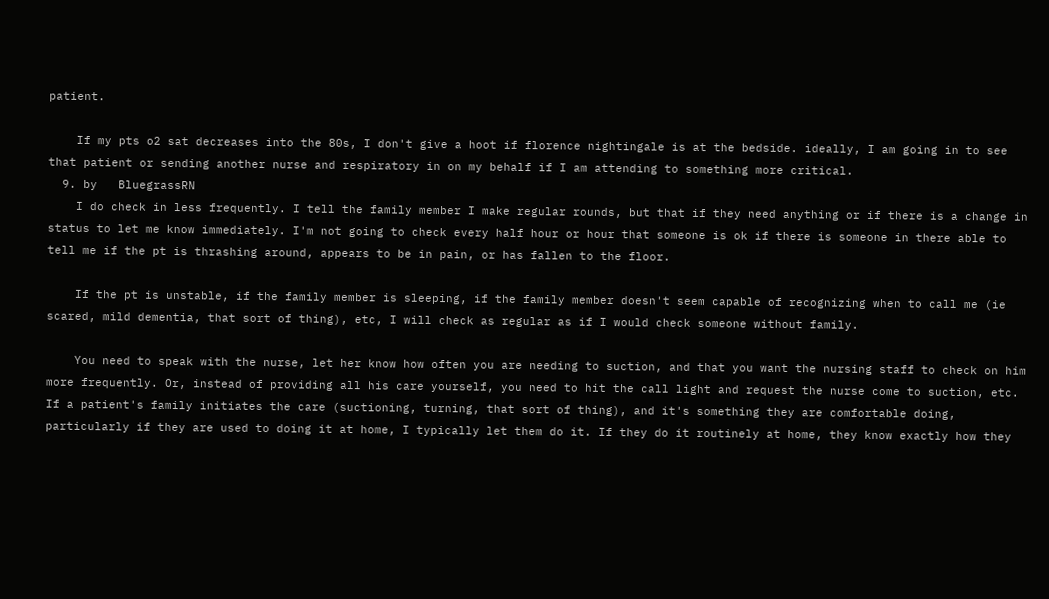patient.

    If my pts o2 sat decreases into the 80s, I don't give a hoot if florence nightingale is at the bedside. ideally, I am going in to see that patient or sending another nurse and respiratory in on my behalf if I am attending to something more critical.
  9. by   BluegrassRN
    I do check in less frequently. I tell the family member I make regular rounds, but that if they need anything or if there is a change in status to let me know immediately. I'm not going to check every half hour or hour that someone is ok if there is someone in there able to tell me if the pt is thrashing around, appears to be in pain, or has fallen to the floor.

    If the pt is unstable, if the family member is sleeping, if the family member doesn't seem capable of recognizing when to call me (ie scared, mild dementia, that sort of thing), etc, I will check as regular as if I would check someone without family.

    You need to speak with the nurse, let her know how often you are needing to suction, and that you want the nursing staff to check on him more frequently. Or, instead of providing all his care yourself, you need to hit the call light and request the nurse come to suction, etc. If a patient's family initiates the care (suctioning, turning, that sort of thing), and it's something they are comfortable doing, particularly if they are used to doing it at home, I typically let them do it. If they do it routinely at home, they know exactly how they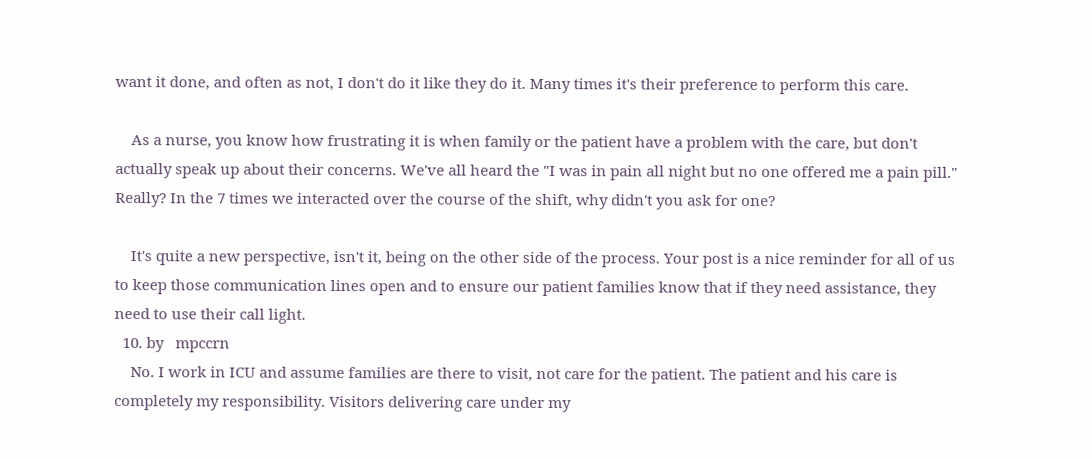want it done, and often as not, I don't do it like they do it. Many times it's their preference to perform this care.

    As a nurse, you know how frustrating it is when family or the patient have a problem with the care, but don't actually speak up about their concerns. We've all heard the "I was in pain all night but no one offered me a pain pill." Really? In the 7 times we interacted over the course of the shift, why didn't you ask for one?

    It's quite a new perspective, isn't it, being on the other side of the process. Your post is a nice reminder for all of us to keep those communication lines open and to ensure our patient families know that if they need assistance, they need to use their call light.
  10. by   mpccrn
    No. I work in ICU and assume families are there to visit, not care for the patient. The patient and his care is completely my responsibility. Visitors delivering care under my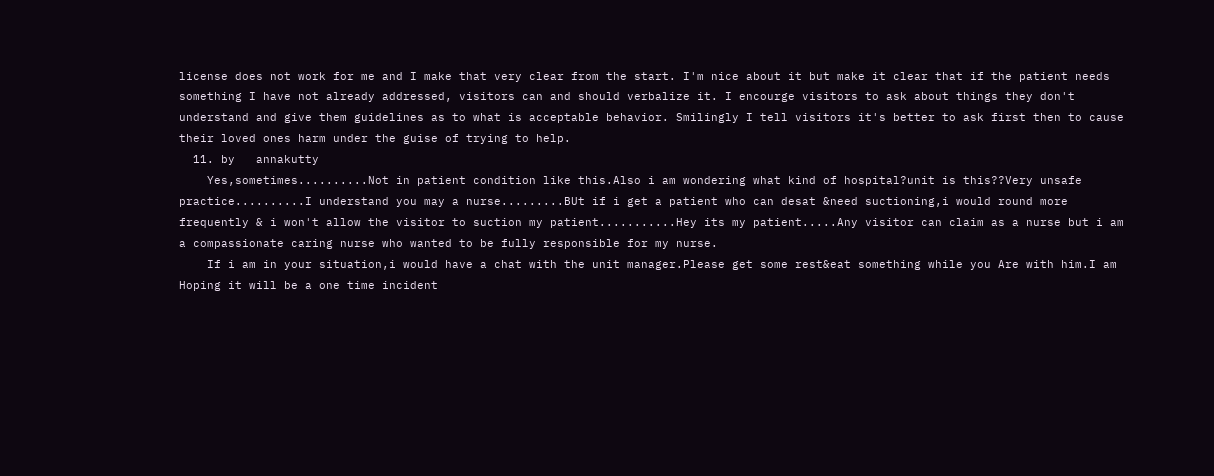license does not work for me and I make that very clear from the start. I'm nice about it but make it clear that if the patient needs something I have not already addressed, visitors can and should verbalize it. I encourge visitors to ask about things they don't understand and give them guidelines as to what is acceptable behavior. Smilingly I tell visitors it's better to ask first then to cause their loved ones harm under the guise of trying to help.
  11. by   annakutty
    Yes,sometimes..........Not in patient condition like this.Also i am wondering what kind of hospital?unit is this??Very unsafe practice..........I understand you may a nurse.........BUt if i get a patient who can desat &need suctioning,i would round more frequently & i won't allow the visitor to suction my patient...........Hey its my patient.....Any visitor can claim as a nurse but i am a compassionate caring nurse who wanted to be fully responsible for my nurse.
    If i am in your situation,i would have a chat with the unit manager.Please get some rest&eat something while you Are with him.I am Hoping it will be a one time incident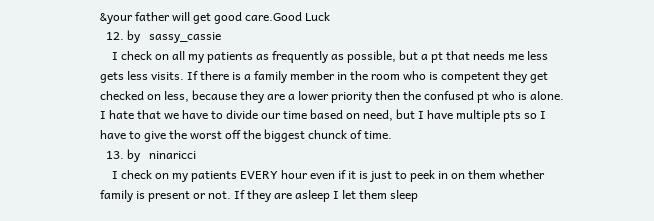&your father will get good care.Good Luck
  12. by   sassy_cassie
    I check on all my patients as frequently as possible, but a pt that needs me less gets less visits. If there is a family member in the room who is competent they get checked on less, because they are a lower priority then the confused pt who is alone. I hate that we have to divide our time based on need, but I have multiple pts so I have to give the worst off the biggest chunck of time.
  13. by   ninaricci
    I check on my patients EVERY hour even if it is just to peek in on them whether family is present or not. If they are asleep I let them sleep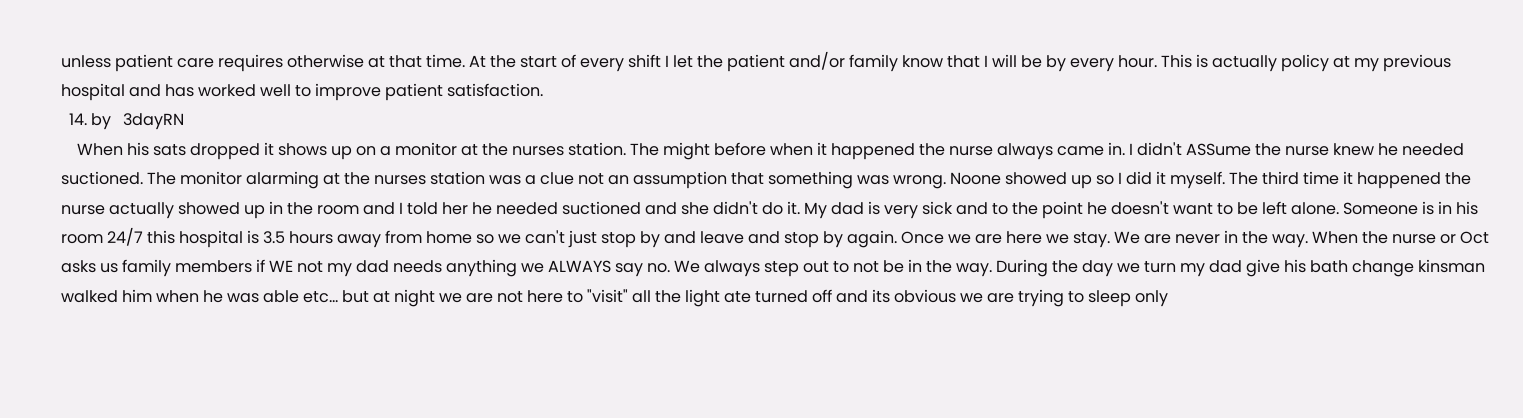unless patient care requires otherwise at that time. At the start of every shift I let the patient and/or family know that I will be by every hour. This is actually policy at my previous hospital and has worked well to improve patient satisfaction.
  14. by   3dayRN
    When his sats dropped it shows up on a monitor at the nurses station. The might before when it happened the nurse always came in. I didn't ASSume the nurse knew he needed suctioned. The monitor alarming at the nurses station was a clue not an assumption that something was wrong. Noone showed up so I did it myself. The third time it happened the nurse actually showed up in the room and I told her he needed suctioned and she didn't do it. My dad is very sick and to the point he doesn't want to be left alone. Someone is in his room 24/7 this hospital is 3.5 hours away from home so we can't just stop by and leave and stop by again. Once we are here we stay. We are never in the way. When the nurse or Oct asks us family members if WE not my dad needs anything we ALWAYS say no. We always step out to not be in the way. During the day we turn my dad give his bath change kinsman walked him when he was able etc... but at night we are not here to "visit" all the light ate turned off and its obvious we are trying to sleep only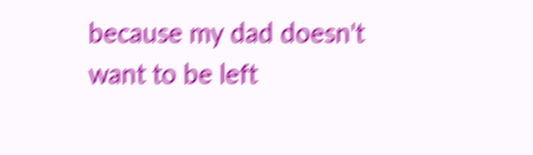because my dad doesn't want to be left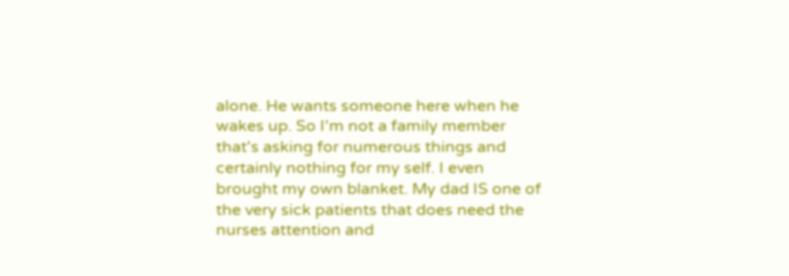alone. He wants someone here when he wakes up. So I'm not a family member that's asking for numerous things and certainly nothing for my self. I even brought my own blanket. My dad IS one of the very sick patients that does need the nurses attention and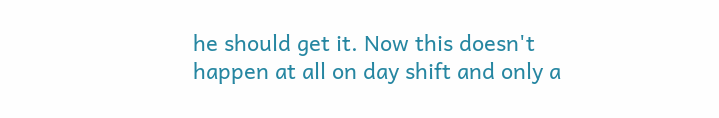he should get it. Now this doesn't happen at all on day shift and only a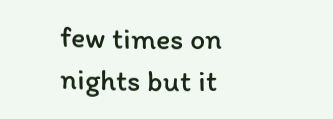few times on nights but it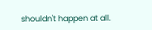shouldn't happen at all.